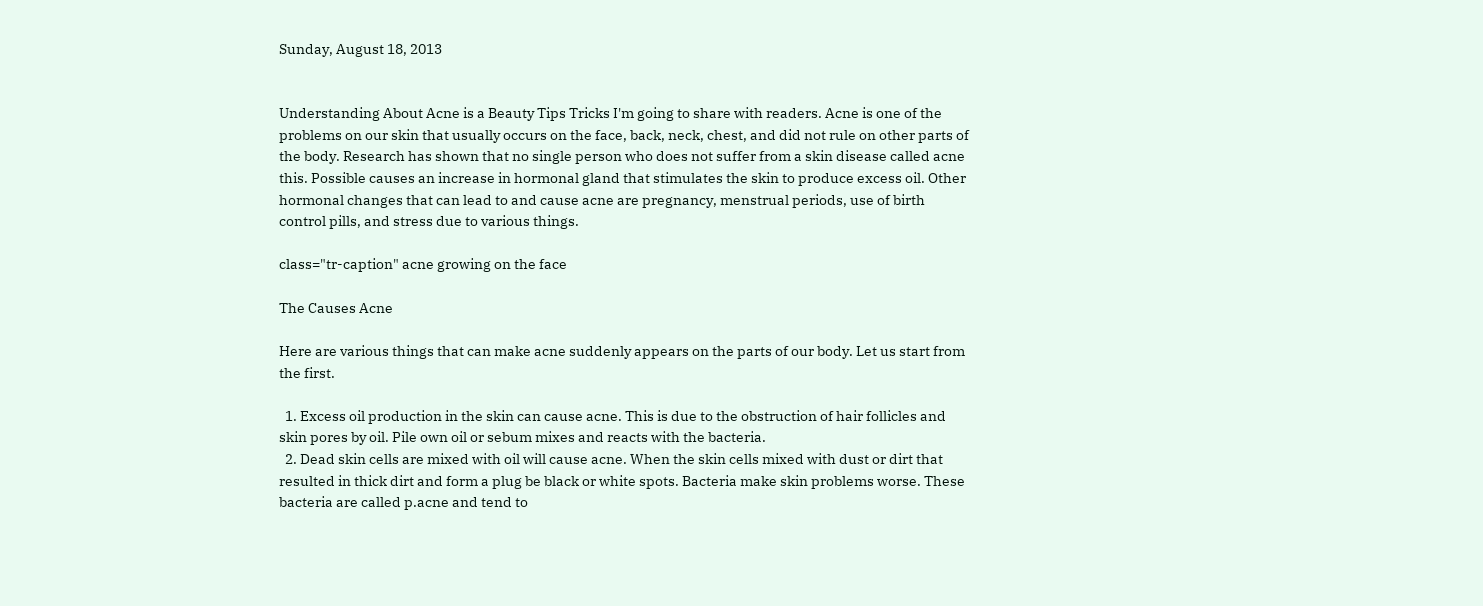Sunday, August 18, 2013


Understanding About Acne is a Beauty Tips Tricks I'm going to share with readers. Acne is one of the problems on our skin that usually occurs on the face, back, neck, chest, and did not rule on other parts of the body. Research has shown that no single person who does not suffer from a skin disease called acne this. Possible causes an increase in hormonal gland that stimulates the skin to produce excess oil. Other hormonal changes that can lead to and cause acne are pregnancy, menstrual periods, use of birth control pills, and stress due to various things.

class="tr-caption" acne growing on the face

The Causes Acne

Here are various things that can make acne suddenly appears on the parts of our body. Let us start from the first.

  1. Excess oil production in the skin can cause acne. This is due to the obstruction of hair follicles and skin pores by oil. Pile own oil or sebum mixes and reacts with the bacteria.
  2. Dead skin cells are mixed with oil will cause acne. When the skin cells mixed with dust or dirt that resulted in thick dirt and form a plug be black or white spots. Bacteria make skin problems worse. These bacteria are called p.acne and tend to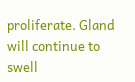proliferate. Gland will continue to swell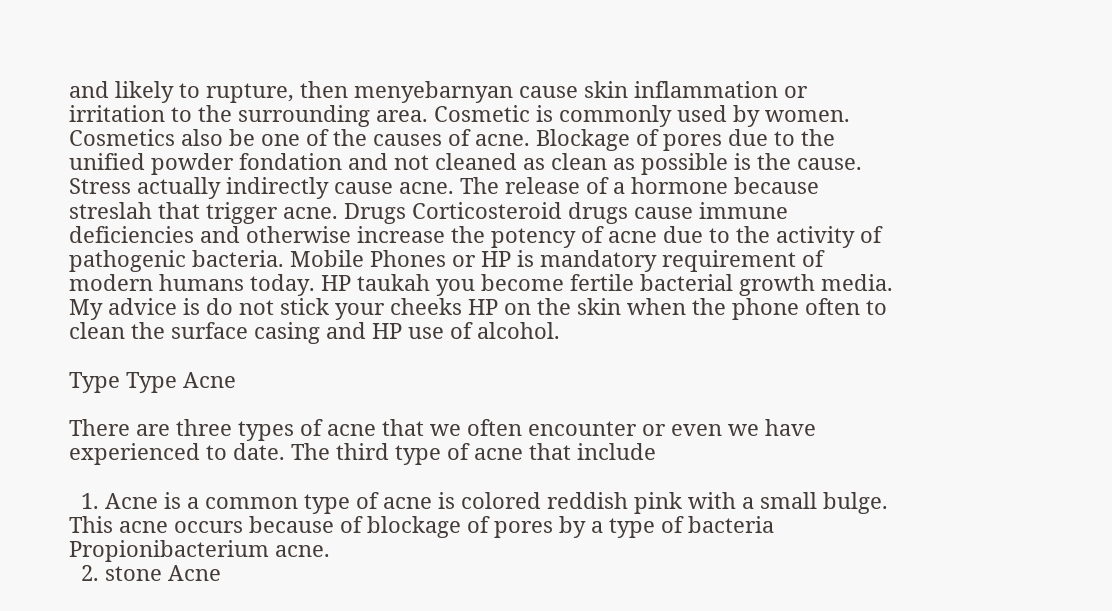and likely to rupture, then menyebarnyan cause skin inflammation or irritation to the surrounding area. Cosmetic is commonly used by women. Cosmetics also be one of the causes of acne. Blockage of pores due to the unified powder fondation and not cleaned as clean as possible is the cause. Stress actually indirectly cause acne. The release of a hormone because streslah that trigger acne. Drugs Corticosteroid drugs cause immune deficiencies and otherwise increase the potency of acne due to the activity of pathogenic bacteria. Mobile Phones or HP is mandatory requirement of modern humans today. HP taukah you become fertile bacterial growth media. My advice is do not stick your cheeks HP on the skin when the phone often to clean the surface casing and HP use of alcohol.

Type Type Acne

There are three types of acne that we often encounter or even we have experienced to date. The third type of acne that include

  1. Acne is a common type of acne is colored reddish pink with a small bulge. This acne occurs because of blockage of pores by a type of bacteria Propionibacterium acne.
  2. stone Acne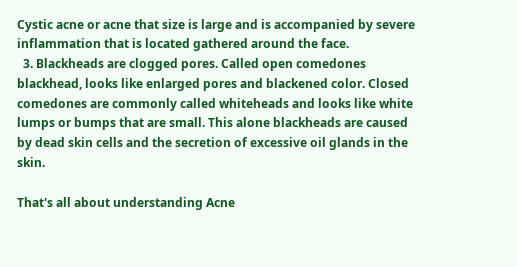Cystic acne or acne that size is large and is accompanied by severe inflammation that is located gathered around the face.
  3. Blackheads are clogged pores. Called open comedones blackhead, looks like enlarged pores and blackened color. Closed comedones are commonly called whiteheads and looks like white lumps or bumps that are small. This alone blackheads are caused by dead skin cells and the secretion of excessive oil glands in the skin.

That's all about understanding Acne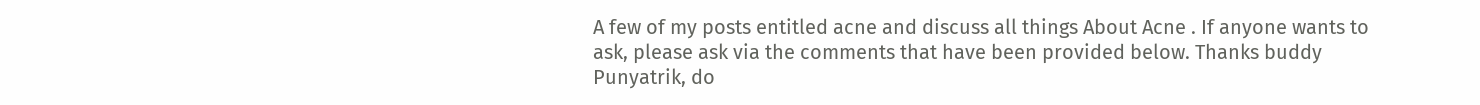A few of my posts entitled acne and discuss all things About Acne . If anyone wants to ask, please ask via the comments that have been provided below. Thanks buddy Punyatrik, do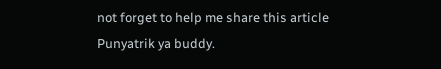not forget to help me share this article Punyatrik ya buddy.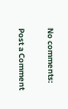No comments:

Post a Comment